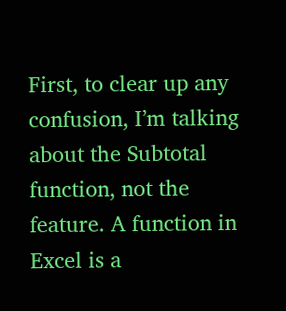First, to clear up any confusion, I’m talking about the Subtotal function, not the feature. A function in Excel is a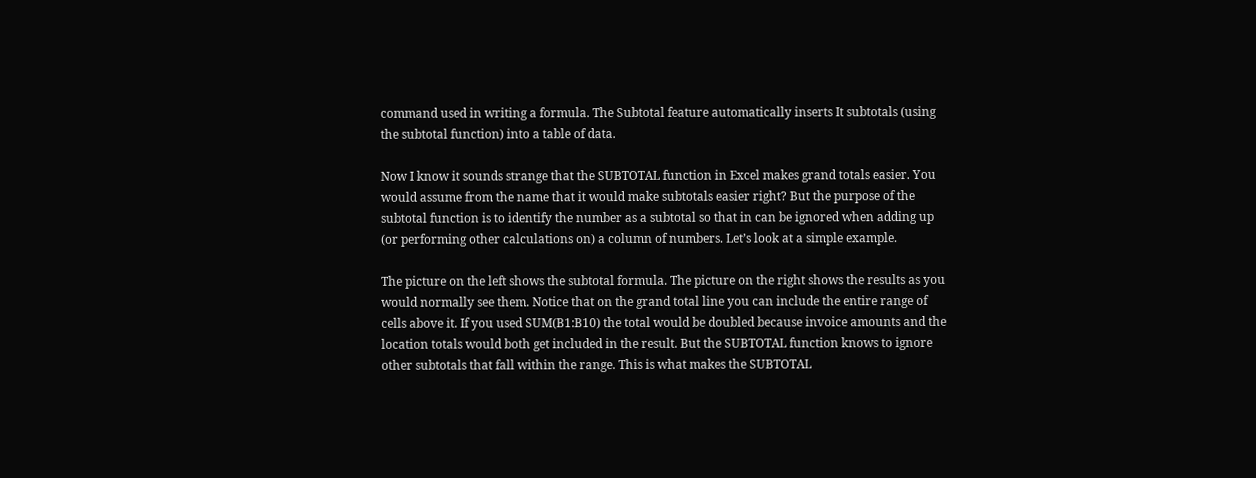command used in writing a formula. The Subtotal feature automatically inserts It subtotals (using the subtotal function) into a table of data.

Now I know it sounds strange that the SUBTOTAL function in Excel makes grand totals easier. You would assume from the name that it would make subtotals easier right? But the purpose of the subtotal function is to identify the number as a subtotal so that in can be ignored when adding up (or performing other calculations on) a column of numbers. Let’s look at a simple example.

The picture on the left shows the subtotal formula. The picture on the right shows the results as you would normally see them. Notice that on the grand total line you can include the entire range of cells above it. If you used SUM(B1:B10) the total would be doubled because invoice amounts and the location totals would both get included in the result. But the SUBTOTAL function knows to ignore other subtotals that fall within the range. This is what makes the SUBTOTAL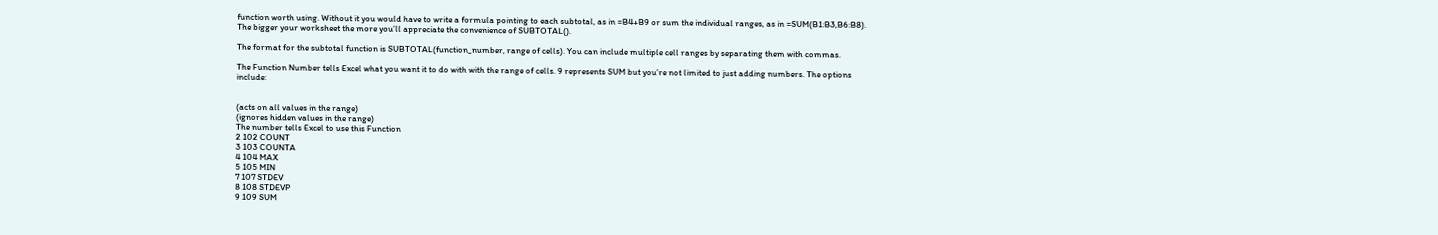function worth using. Without it you would have to write a formula pointing to each subtotal, as in =B4+B9 or sum the individual ranges, as in =SUM(B1:B3,B6:B8). The bigger your worksheet the more you’ll appreciate the convenience of SUBTOTAL().

The format for the subtotal function is SUBTOTAL(function_number, range of cells). You can include multiple cell ranges by separating them with commas.

The Function Number tells Excel what you want it to do with with the range of cells. 9 represents SUM but you’re not limited to just adding numbers. The options include:


(acts on all values in the range)
(ignores hidden values in the range)
The number tells Excel to use this Function
2 102 COUNT
3 103 COUNTA
4 104 MAX
5 105 MIN
7 107 STDEV
8 108 STDEVP
9 109 SUM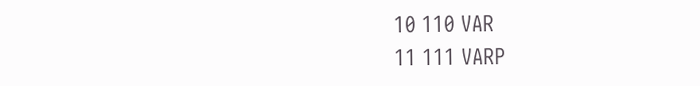10 110 VAR
11 111 VARP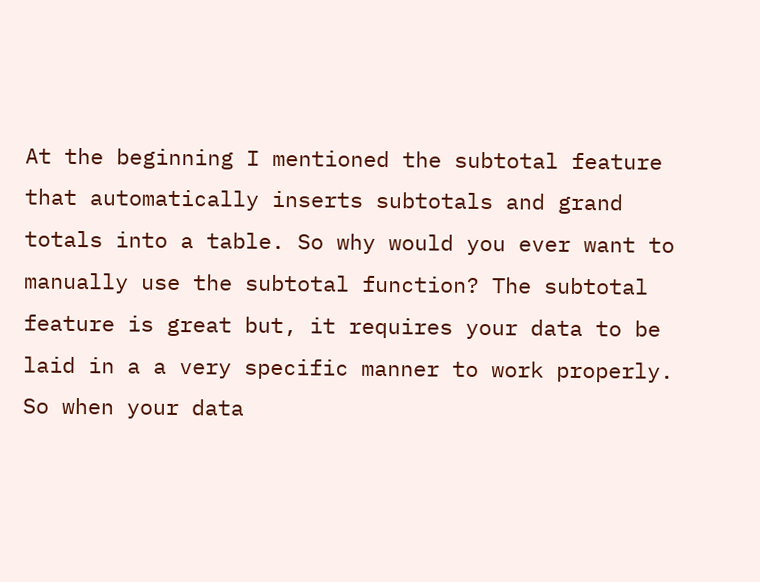At the beginning I mentioned the subtotal feature that automatically inserts subtotals and grand totals into a table. So why would you ever want to manually use the subtotal function? The subtotal feature is great but, it requires your data to be laid in a a very specific manner to work properly. So when your data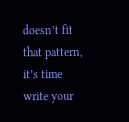doesn’t fit that pattern, it’s time write your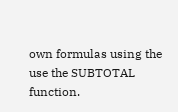own formulas using the use the SUBTOTAL function.